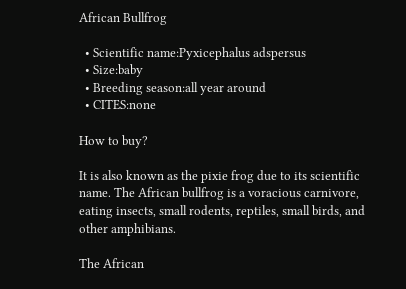African Bullfrog

  • Scientific name:Pyxicephalus adspersus
  • Size:baby
  • Breeding season:all year around
  • CITES:none

How to buy?

It is also known as the pixie frog due to its scientific name. The African bullfrog is a voracious carnivore, eating insects, small rodents, reptiles, small birds, and other amphibians.

The African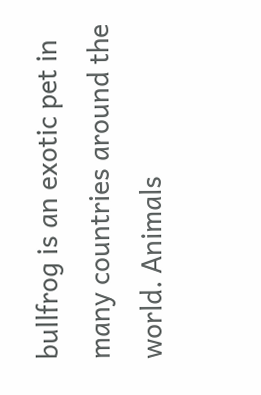bullfrog is an exotic pet in many countries around the world. Animals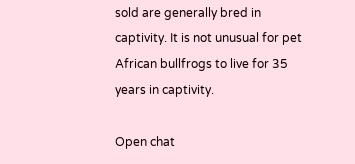sold are generally bred in captivity. It is not unusual for pet African bullfrogs to live for 35 years in captivity.

Open chat